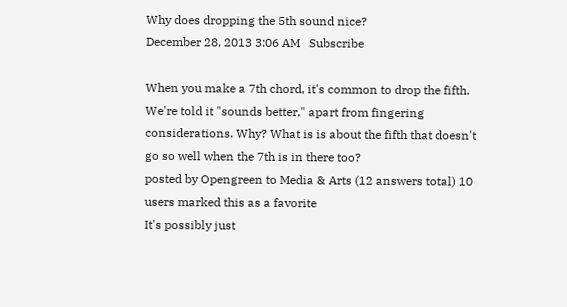Why does dropping the 5th sound nice?
December 28, 2013 3:06 AM   Subscribe

When you make a 7th chord, it's common to drop the fifth. We're told it "sounds better," apart from fingering considerations. Why? What is is about the fifth that doesn't go so well when the 7th is in there too?
posted by Opengreen to Media & Arts (12 answers total) 10 users marked this as a favorite
It's possibly just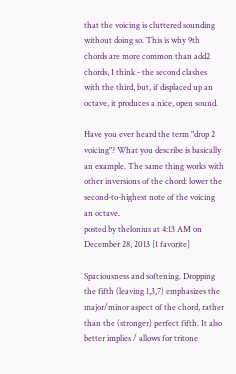that the voicing is cluttered sounding without doing so. This is why 9th chords are more common than add2 chords, I think - the second clashes with the third, but, if displaced up an octave, it produces a nice, open sound.

Have you ever heard the term "drop 2 voicing"? What you describe is basically an example. The same thing works with other inversions of the chord: lower the second-to-highest note of the voicing an octave.
posted by thelonius at 4:13 AM on December 28, 2013 [1 favorite]

Spaciousness and softening. Dropping the fifth (leaving 1,3,7) emphasizes the major/minor aspect of the chord, rather than the (stronger) perfect fifth. It also better implies / allows for tritone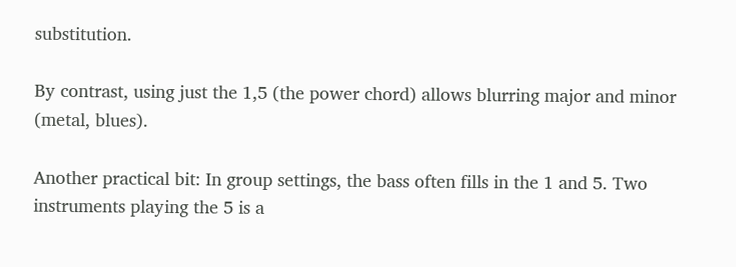substitution.

By contrast, using just the 1,5 (the power chord) allows blurring major and minor (metal, blues).

Another practical bit: In group settings, the bass often fills in the 1 and 5. Two instruments playing the 5 is a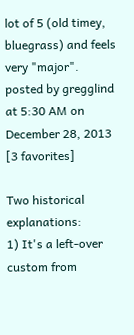lot of 5 (old timey, bluegrass) and feels very "major".
posted by gregglind at 5:30 AM on December 28, 2013 [3 favorites]

Two historical explanations:
1) It's a left-over custom from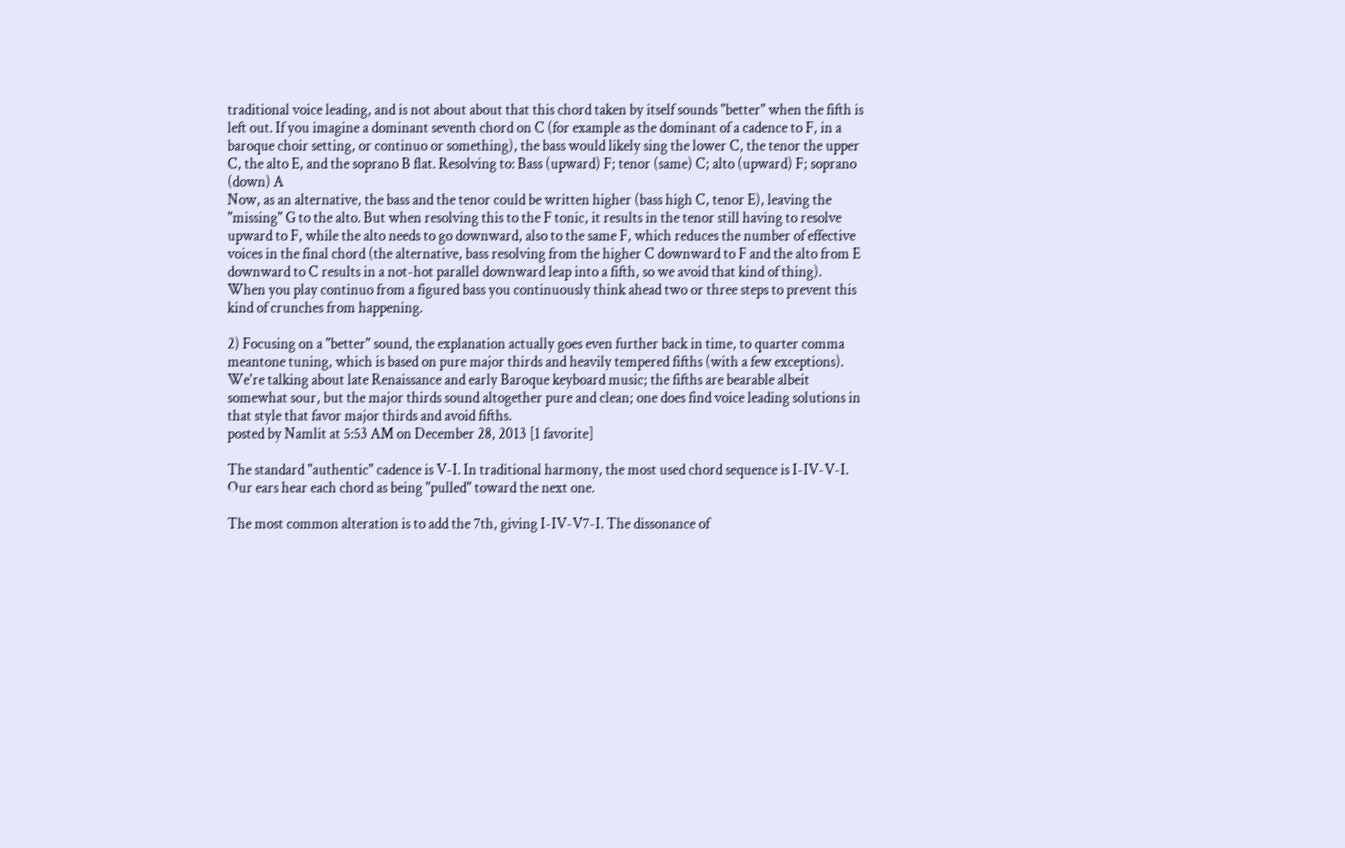traditional voice leading, and is not about about that this chord taken by itself sounds "better" when the fifth is left out. If you imagine a dominant seventh chord on C (for example as the dominant of a cadence to F, in a baroque choir setting, or continuo or something), the bass would likely sing the lower C, the tenor the upper C, the alto E, and the soprano B flat. Resolving to: Bass (upward) F; tenor (same) C; alto (upward) F; soprano (down) A
Now, as an alternative, the bass and the tenor could be written higher (bass high C, tenor E), leaving the "missing" G to the alto. But when resolving this to the F tonic, it results in the tenor still having to resolve upward to F, while the alto needs to go downward, also to the same F, which reduces the number of effective voices in the final chord (the alternative, bass resolving from the higher C downward to F and the alto from E downward to C results in a not-hot parallel downward leap into a fifth, so we avoid that kind of thing).
When you play continuo from a figured bass you continuously think ahead two or three steps to prevent this kind of crunches from happening.

2) Focusing on a "better" sound, the explanation actually goes even further back in time, to quarter comma meantone tuning, which is based on pure major thirds and heavily tempered fifths (with a few exceptions). We're talking about late Renaissance and early Baroque keyboard music; the fifths are bearable albeit somewhat sour, but the major thirds sound altogether pure and clean; one does find voice leading solutions in that style that favor major thirds and avoid fifths.
posted by Namlit at 5:53 AM on December 28, 2013 [1 favorite]

The standard "authentic" cadence is V-I. In traditional harmony, the most used chord sequence is I-IV-V-I. Our ears hear each chord as being "pulled" toward the next one.

The most common alteration is to add the 7th, giving I-IV-V7-I. The dissonance of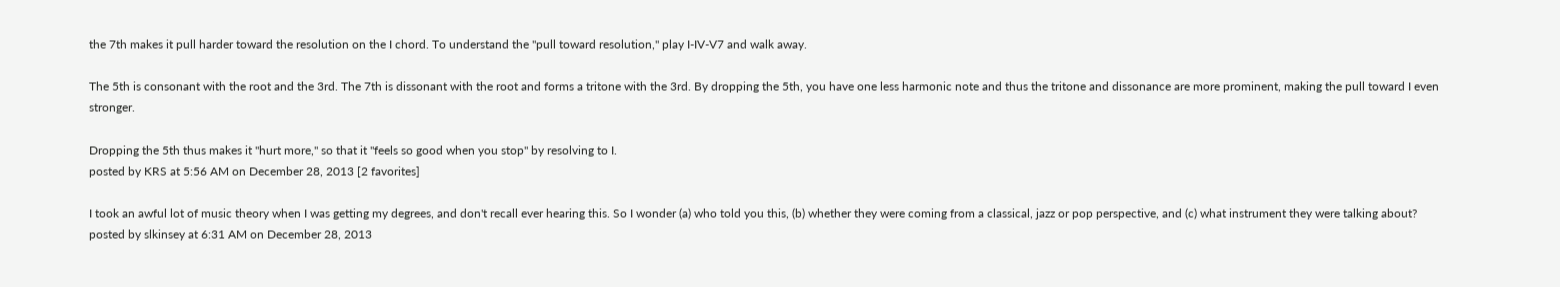the 7th makes it pull harder toward the resolution on the I chord. To understand the "pull toward resolution," play I-IV-V7 and walk away.

The 5th is consonant with the root and the 3rd. The 7th is dissonant with the root and forms a tritone with the 3rd. By dropping the 5th, you have one less harmonic note and thus the tritone and dissonance are more prominent, making the pull toward I even stronger.

Dropping the 5th thus makes it "hurt more," so that it "feels so good when you stop" by resolving to I.
posted by KRS at 5:56 AM on December 28, 2013 [2 favorites]

I took an awful lot of music theory when I was getting my degrees, and don't recall ever hearing this. So I wonder (a) who told you this, (b) whether they were coming from a classical, jazz or pop perspective, and (c) what instrument they were talking about?
posted by slkinsey at 6:31 AM on December 28, 2013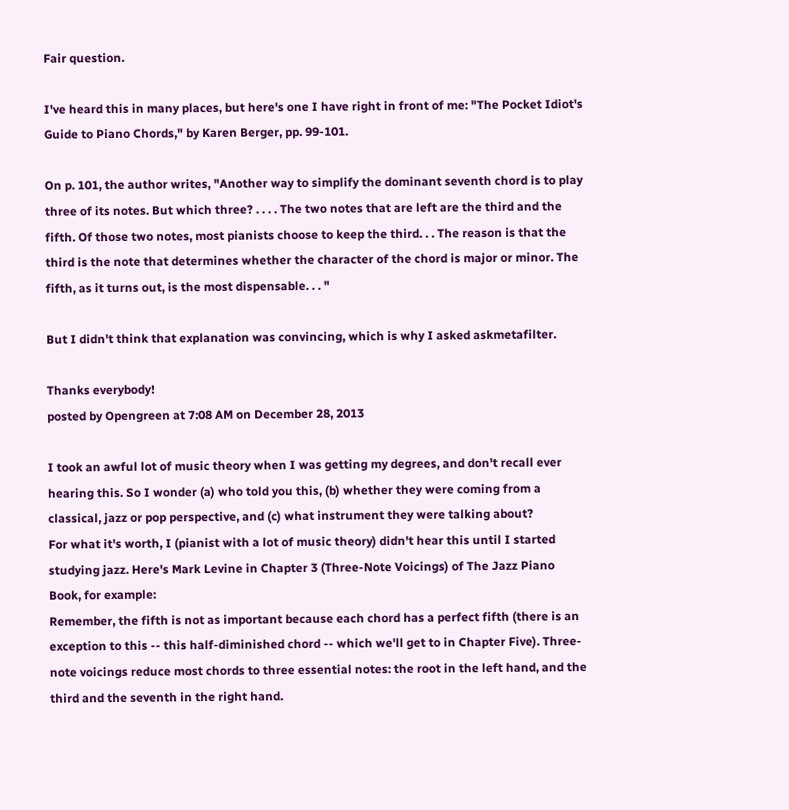Fair question.

I've heard this in many places, but here's one I have right in front of me: "The Pocket Idiot's Guide to Piano Chords," by Karen Berger, pp. 99-101.

On p. 101, the author writes, "Another way to simplify the dominant seventh chord is to play three of its notes. But which three? . . . . The two notes that are left are the third and the fifth. Of those two notes, most pianists choose to keep the third. . . The reason is that the third is the note that determines whether the character of the chord is major or minor. The fifth, as it turns out, is the most dispensable. . . "

But I didn't think that explanation was convincing, which is why I asked askmetafilter.

Thanks everybody!
posted by Opengreen at 7:08 AM on December 28, 2013

I took an awful lot of music theory when I was getting my degrees, and don't recall ever hearing this. So I wonder (a) who told you this, (b) whether they were coming from a classical, jazz or pop perspective, and (c) what instrument they were talking about?
For what it's worth, I (pianist with a lot of music theory) didn't hear this until I started studying jazz. Here's Mark Levine in Chapter 3 (Three-Note Voicings) of The Jazz Piano Book, for example:
Remember, the fifth is not as important because each chord has a perfect fifth (there is an exception to this -- this half-diminished chord -- which we'll get to in Chapter Five). Three-note voicings reduce most chords to three essential notes: the root in the left hand, and the third and the seventh in the right hand.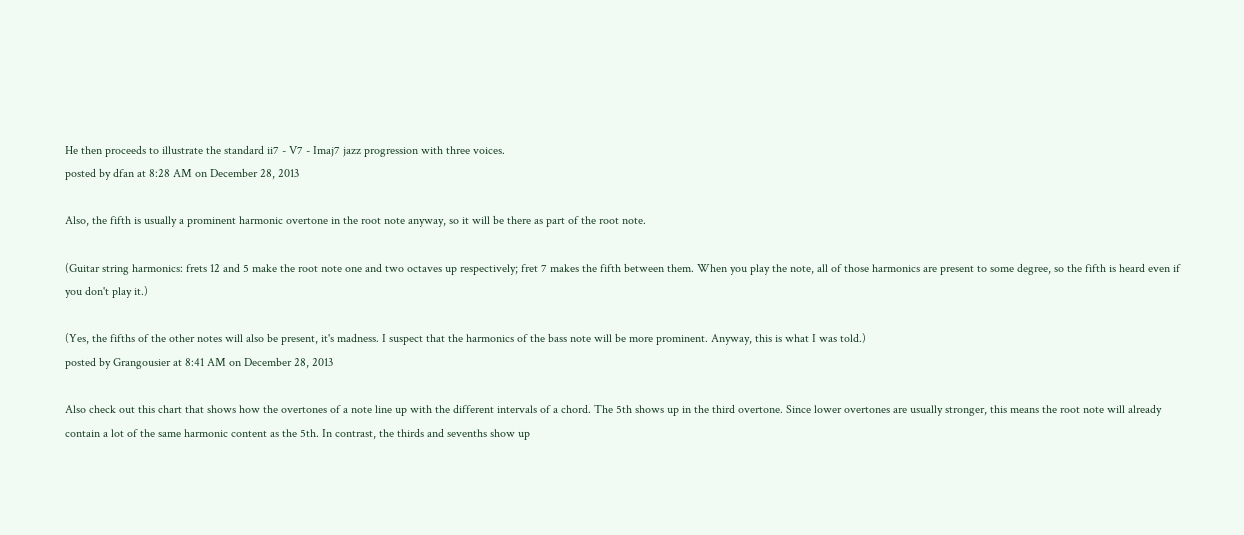He then proceeds to illustrate the standard ii7 - V7 - Imaj7 jazz progression with three voices.
posted by dfan at 8:28 AM on December 28, 2013

Also, the fifth is usually a prominent harmonic overtone in the root note anyway, so it will be there as part of the root note.

(Guitar string harmonics: frets 12 and 5 make the root note one and two octaves up respectively; fret 7 makes the fifth between them. When you play the note, all of those harmonics are present to some degree, so the fifth is heard even if you don't play it.)

(Yes, the fifths of the other notes will also be present, it's madness. I suspect that the harmonics of the bass note will be more prominent. Anyway, this is what I was told.)
posted by Grangousier at 8:41 AM on December 28, 2013

Also check out this chart that shows how the overtones of a note line up with the different intervals of a chord. The 5th shows up in the third overtone. Since lower overtones are usually stronger, this means the root note will already contain a lot of the same harmonic content as the 5th. In contrast, the thirds and sevenths show up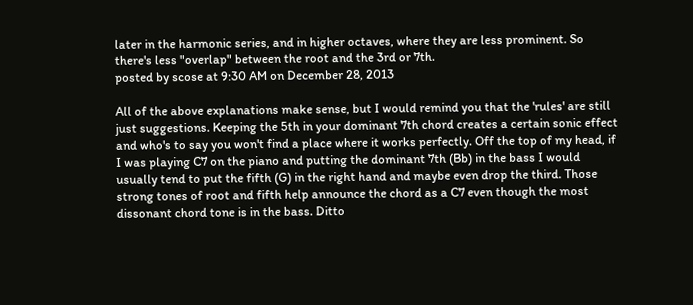later in the harmonic series, and in higher octaves, where they are less prominent. So there's less "overlap" between the root and the 3rd or 7th.
posted by scose at 9:30 AM on December 28, 2013

All of the above explanations make sense, but I would remind you that the 'rules' are still just suggestions. Keeping the 5th in your dominant 7th chord creates a certain sonic effect and who's to say you won't find a place where it works perfectly. Off the top of my head, if I was playing C7 on the piano and putting the dominant 7th (Bb) in the bass I would usually tend to put the fifth (G) in the right hand and maybe even drop the third. Those strong tones of root and fifth help announce the chord as a C7 even though the most dissonant chord tone is in the bass. Ditto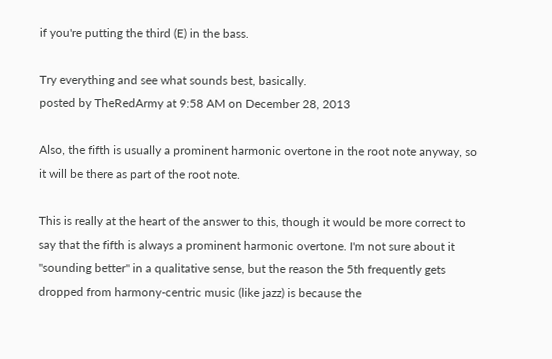if you're putting the third (E) in the bass.

Try everything and see what sounds best, basically.
posted by TheRedArmy at 9:58 AM on December 28, 2013

Also, the fifth is usually a prominent harmonic overtone in the root note anyway, so it will be there as part of the root note.

This is really at the heart of the answer to this, though it would be more correct to say that the fifth is always a prominent harmonic overtone. I'm not sure about it "sounding better" in a qualitative sense, but the reason the 5th frequently gets dropped from harmony-centric music (like jazz) is because the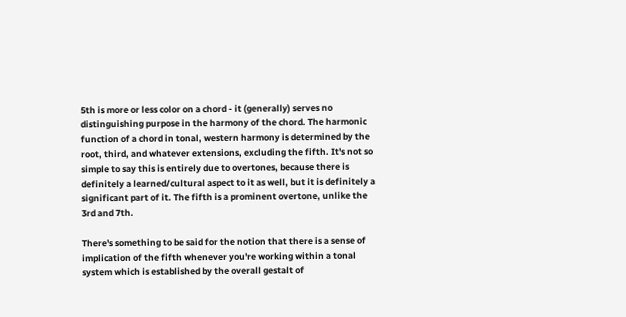5th is more or less color on a chord - it (generally) serves no distinguishing purpose in the harmony of the chord. The harmonic function of a chord in tonal, western harmony is determined by the root, third, and whatever extensions, excluding the fifth. It's not so simple to say this is entirely due to overtones, because there is definitely a learned/cultural aspect to it as well, but it is definitely a significant part of it. The fifth is a prominent overtone, unlike the 3rd and 7th.

There's something to be said for the notion that there is a sense of implication of the fifth whenever you're working within a tonal system which is established by the overall gestalt of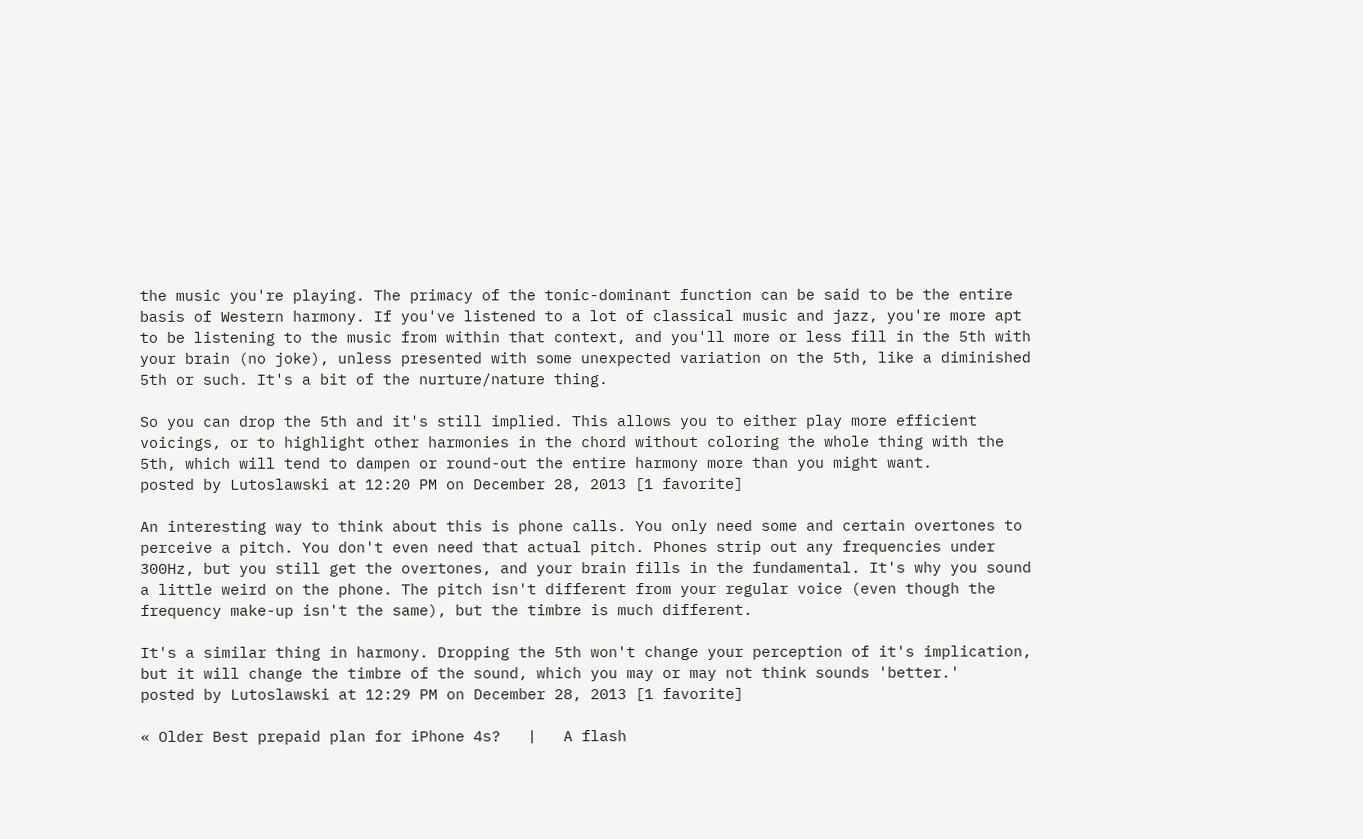the music you're playing. The primacy of the tonic-dominant function can be said to be the entire basis of Western harmony. If you've listened to a lot of classical music and jazz, you're more apt to be listening to the music from within that context, and you'll more or less fill in the 5th with your brain (no joke), unless presented with some unexpected variation on the 5th, like a diminished 5th or such. It's a bit of the nurture/nature thing.

So you can drop the 5th and it's still implied. This allows you to either play more efficient voicings, or to highlight other harmonies in the chord without coloring the whole thing with the 5th, which will tend to dampen or round-out the entire harmony more than you might want.
posted by Lutoslawski at 12:20 PM on December 28, 2013 [1 favorite]

An interesting way to think about this is phone calls. You only need some and certain overtones to perceive a pitch. You don't even need that actual pitch. Phones strip out any frequencies under 300Hz, but you still get the overtones, and your brain fills in the fundamental. It's why you sound a little weird on the phone. The pitch isn't different from your regular voice (even though the frequency make-up isn't the same), but the timbre is much different.

It's a similar thing in harmony. Dropping the 5th won't change your perception of it's implication, but it will change the timbre of the sound, which you may or may not think sounds 'better.'
posted by Lutoslawski at 12:29 PM on December 28, 2013 [1 favorite]

« Older Best prepaid plan for iPhone 4s?   |   A flash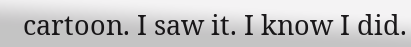cartoon. I saw it. I know I did.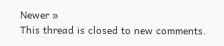Newer »
This thread is closed to new comments.